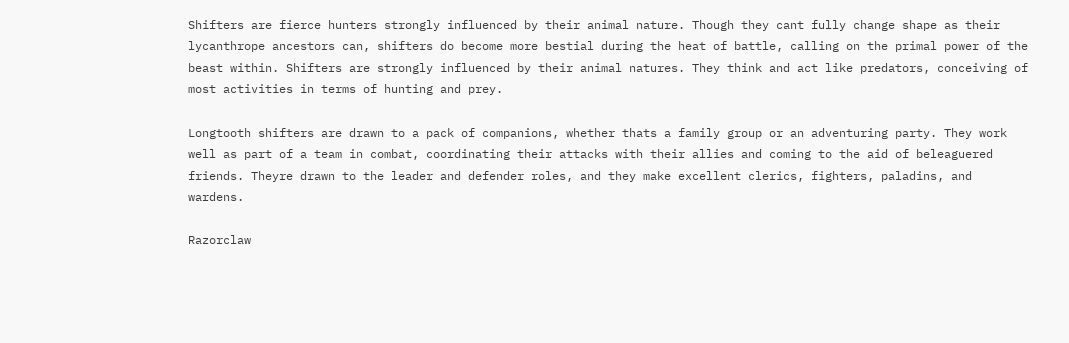Shifters are fierce hunters strongly influenced by their animal nature. Though they cant fully change shape as their lycanthrope ancestors can, shifters do become more bestial during the heat of battle, calling on the primal power of the beast within. Shifters are strongly influenced by their animal natures. They think and act like predators, conceiving of most activities in terms of hunting and prey.

Longtooth shifters are drawn to a pack of companions, whether thats a family group or an adventuring party. They work well as part of a team in combat, coordinating their attacks with their allies and coming to the aid of beleaguered friends. Theyre drawn to the leader and defender roles, and they make excellent clerics, fighters, paladins, and wardens.

Razorclaw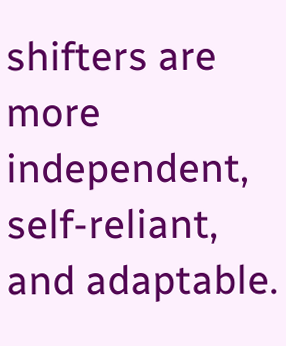shifters are more independent, self-reliant, and adaptable.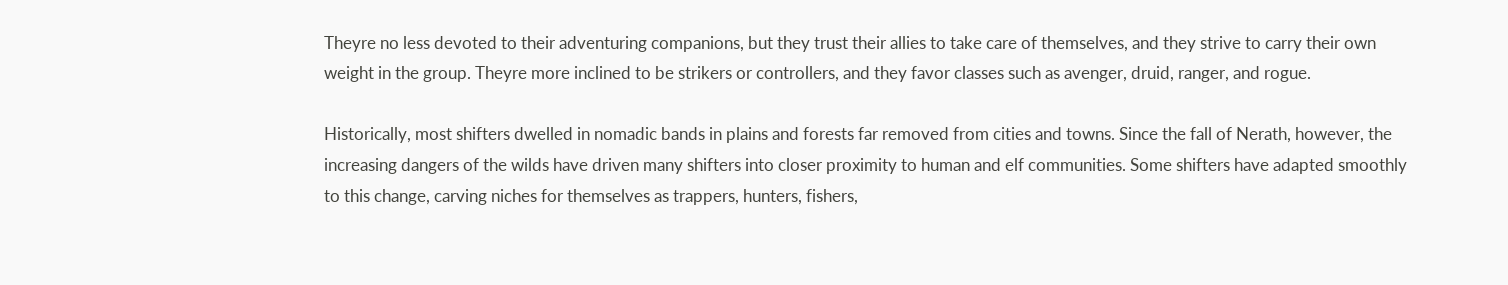Theyre no less devoted to their adventuring companions, but they trust their allies to take care of themselves, and they strive to carry their own weight in the group. Theyre more inclined to be strikers or controllers, and they favor classes such as avenger, druid, ranger, and rogue.

Historically, most shifters dwelled in nomadic bands in plains and forests far removed from cities and towns. Since the fall of Nerath, however, the increasing dangers of the wilds have driven many shifters into closer proximity to human and elf communities. Some shifters have adapted smoothly to this change, carving niches for themselves as trappers, hunters, fishers,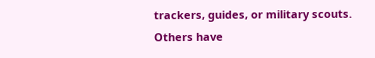trackers, guides, or military scouts. Others have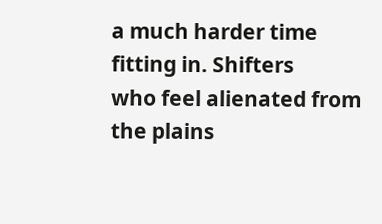a much harder time fitting in. Shifters
who feel alienated from the plains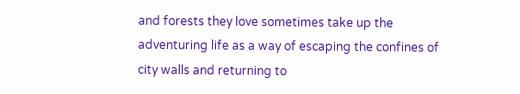and forests they love sometimes take up the adventuring life as a way of escaping the confines of city walls and returning to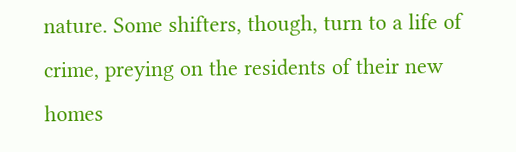nature. Some shifters, though, turn to a life of crime, preying on the residents of their new homes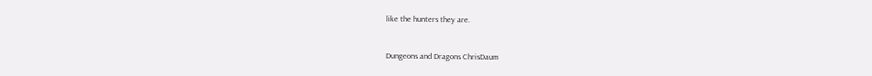like the hunters they are.


Dungeons and Dragons ChrisDaum